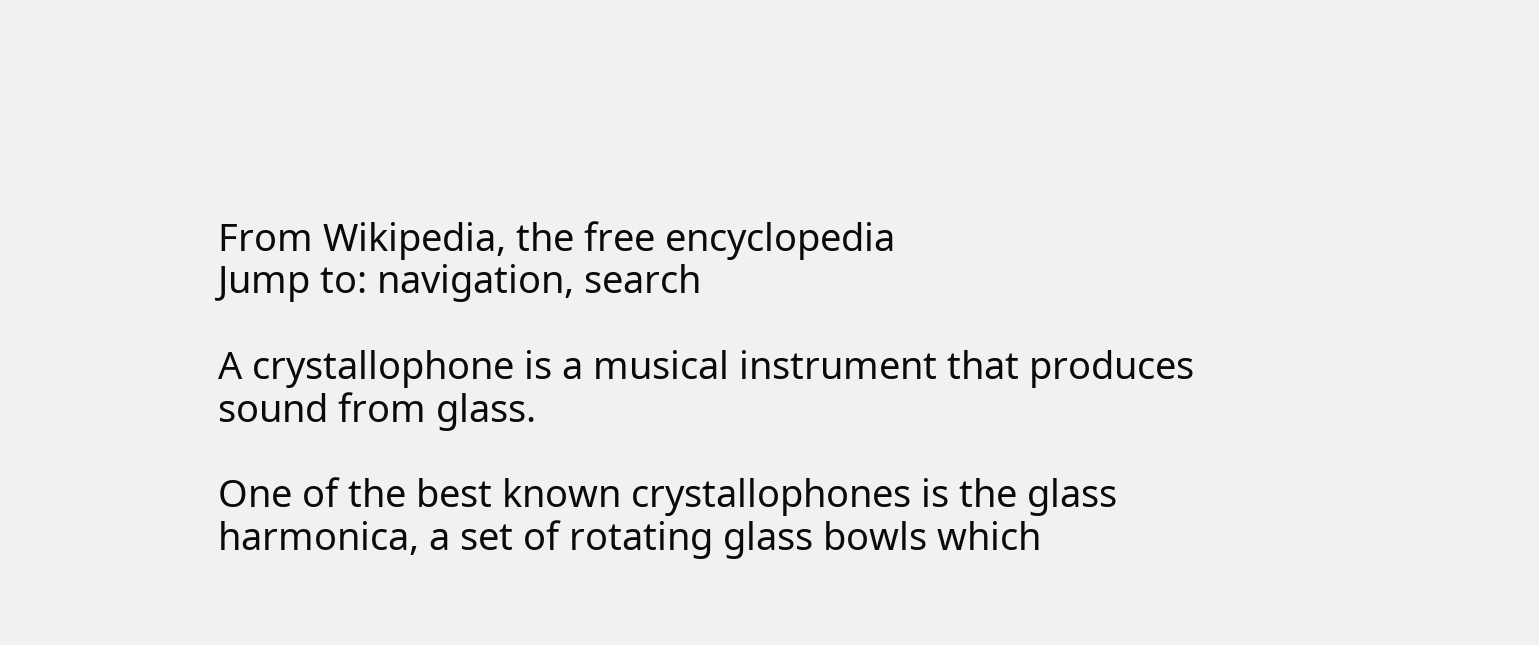From Wikipedia, the free encyclopedia
Jump to: navigation, search

A crystallophone is a musical instrument that produces sound from glass.

One of the best known crystallophones is the glass harmonica, a set of rotating glass bowls which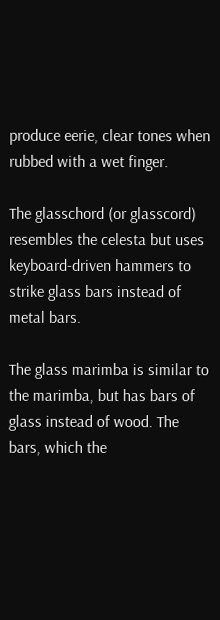produce eerie, clear tones when rubbed with a wet finger.

The glasschord (or glasscord) resembles the celesta but uses keyboard-driven hammers to strike glass bars instead of metal bars.

The glass marimba is similar to the marimba, but has bars of glass instead of wood. The bars, which the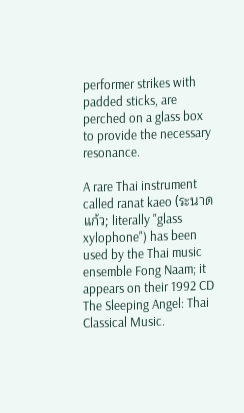performer strikes with padded sticks, are perched on a glass box to provide the necessary resonance.

A rare Thai instrument called ranat kaeo (ระนาดแก้ว; literally "glass xylophone") has been used by the Thai music ensemble Fong Naam; it appears on their 1992 CD The Sleeping Angel: Thai Classical Music.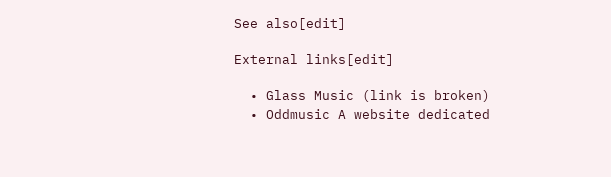See also[edit]

External links[edit]

  • Glass Music (link is broken)
  • Oddmusic A website dedicated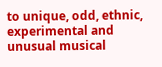to unique, odd, ethnic, experimental and unusual musical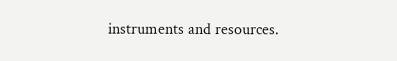instruments and resources.